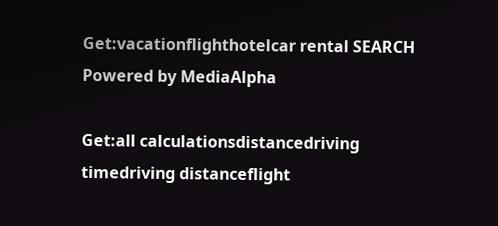Get:vacationflighthotelcar rental SEARCH
Powered by MediaAlpha

Get:all calculationsdistancedriving timedriving distanceflight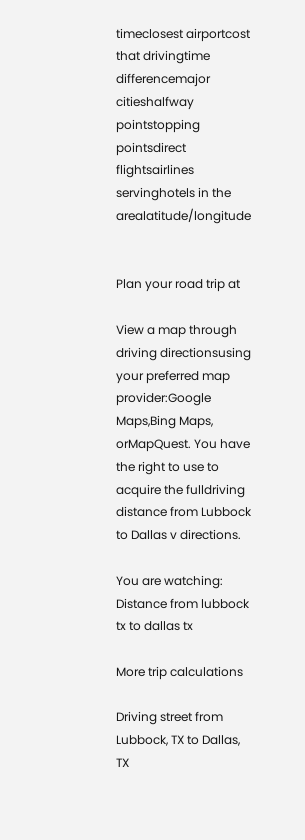timeclosest airportcost that drivingtime differencemajor citieshalfway pointstopping pointsdirect flightsairlines servinghotels in the arealatitude/longitude


Plan your road trip at

View a map through driving directionsusing your preferred map provider:Google Maps,Bing Maps, orMapQuest. You have the right to use to acquire the fulldriving distance from Lubbock to Dallas v directions.

You are watching: Distance from lubbock tx to dallas tx

More trip calculations

Driving street from Lubbock, TX to Dallas, TX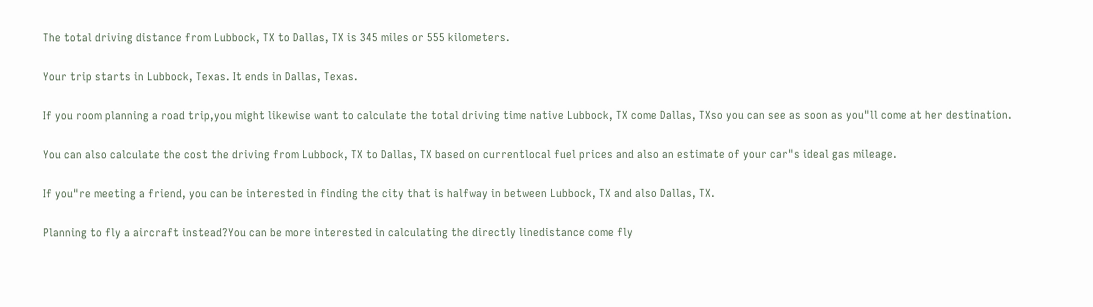The total driving distance from Lubbock, TX to Dallas, TX is 345 miles or 555 kilometers.

Your trip starts in Lubbock, Texas. It ends in Dallas, Texas.

If you room planning a road trip,you might likewise want to calculate the total driving time native Lubbock, TX come Dallas, TXso you can see as soon as you"ll come at her destination.

You can also calculate the cost the driving from Lubbock, TX to Dallas, TX based on currentlocal fuel prices and also an estimate of your car"s ideal gas mileage.

If you"re meeting a friend, you can be interested in finding the city that is halfway in between Lubbock, TX and also Dallas, TX.

Planning to fly a aircraft instead?You can be more interested in calculating the directly linedistance come fly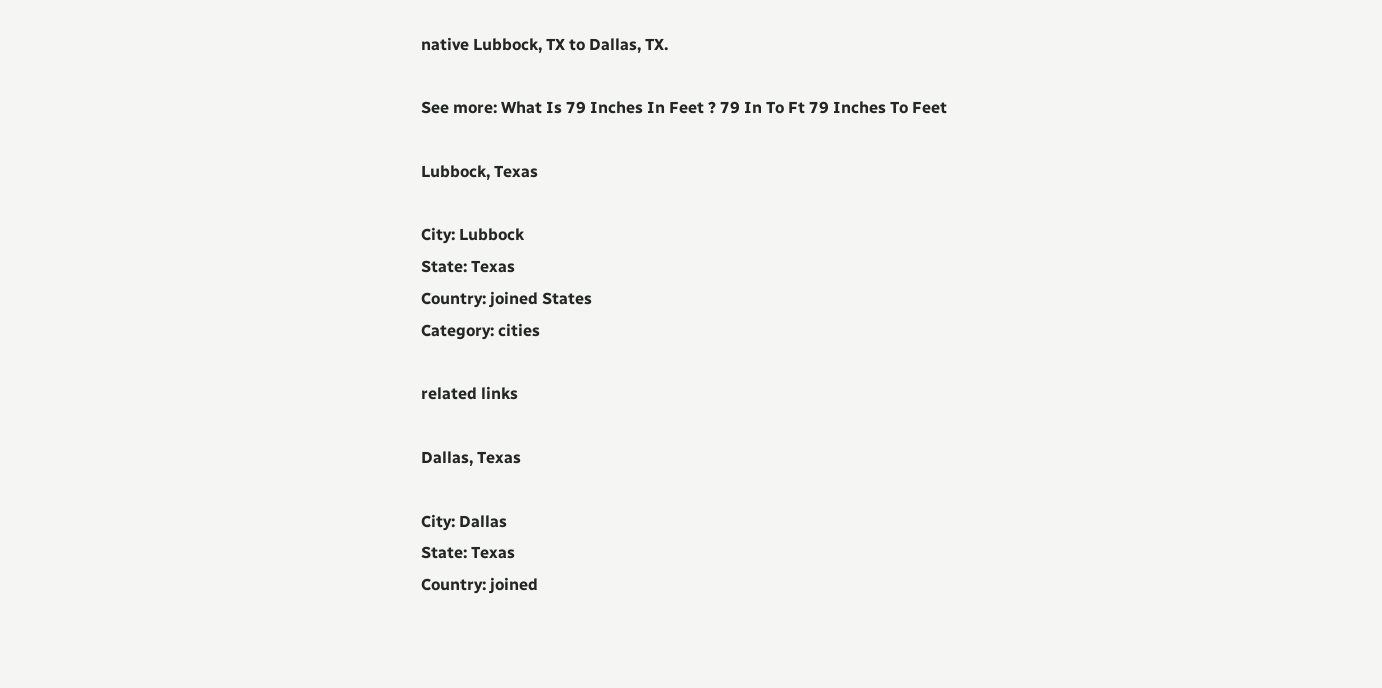native Lubbock, TX to Dallas, TX.

See more: What Is 79 Inches In Feet ? 79 In To Ft 79 Inches To Feet

Lubbock, Texas

City: Lubbock
State: Texas
Country: joined States
Category: cities

related links

Dallas, Texas

City: Dallas
State: Texas
Country: joined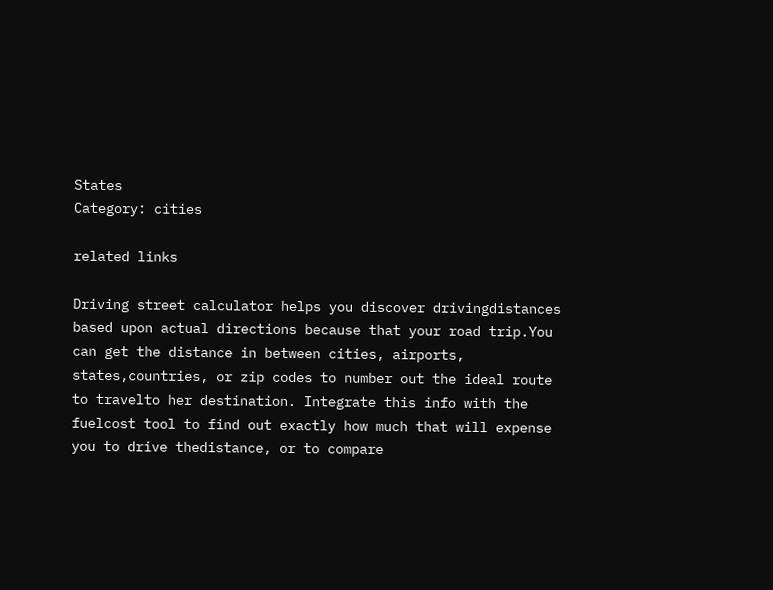States
Category: cities

related links

Driving street calculator helps you discover drivingdistances based upon actual directions because that your road trip.You can get the distance in between cities, airports, states,countries, or zip codes to number out the ideal route to travelto her destination. Integrate this info with the fuelcost tool to find out exactly how much that will expense you to drive thedistance, or to compare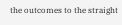the outcomes to the straight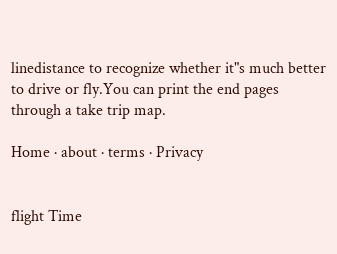linedistance to recognize whether it"s much better to drive or fly.You can print the end pages through a take trip map.

Home · about · terms · Privacy


flight Time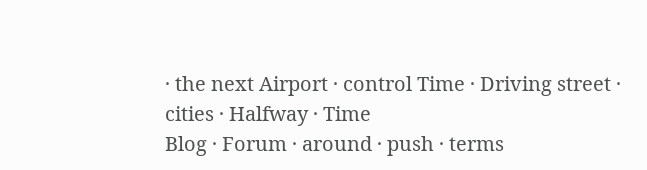· the next Airport · control Time · Driving street · cities · Halfway · Time
Blog · Forum · around · push · terms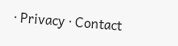· Privacy · Contact